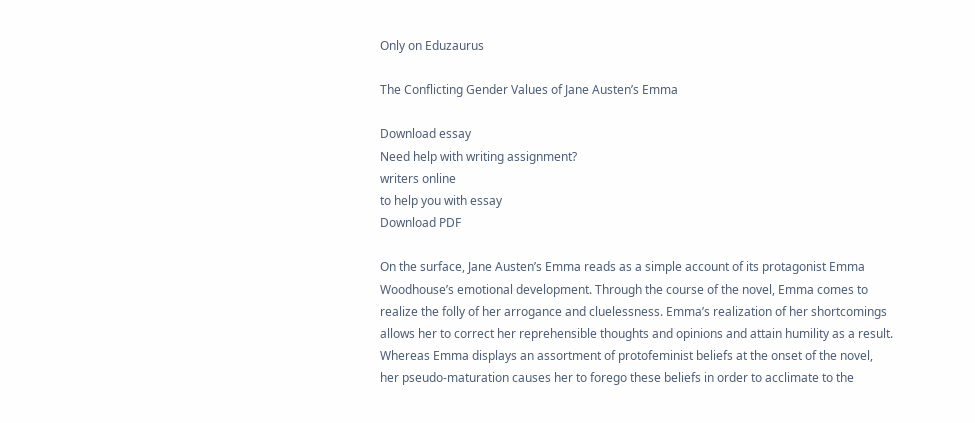Only on Eduzaurus

The Conflicting Gender Values of Jane Austen’s Emma

Download essay
Need help with writing assignment?
writers online
to help you with essay
Download PDF

On the surface, Jane Austen’s Emma reads as a simple account of its protagonist Emma Woodhouse’s emotional development. Through the course of the novel, Emma comes to realize the folly of her arrogance and cluelessness. Emma’s realization of her shortcomings allows her to correct her reprehensible thoughts and opinions and attain humility as a result. Whereas Emma displays an assortment of protofeminist beliefs at the onset of the novel, her pseudo-maturation causes her to forego these beliefs in order to acclimate to the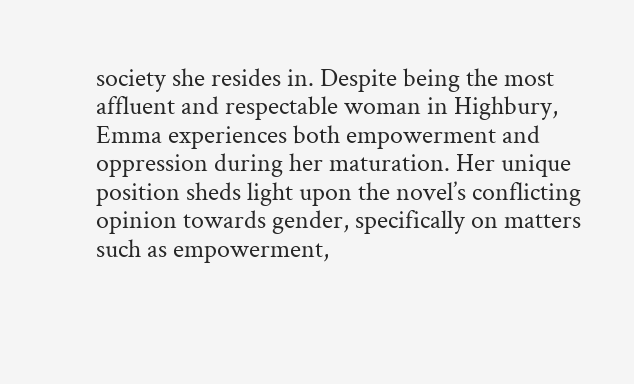society she resides in. Despite being the most affluent and respectable woman in Highbury, Emma experiences both empowerment and oppression during her maturation. Her unique position sheds light upon the novel’s conflicting opinion towards gender, specifically on matters such as empowerment,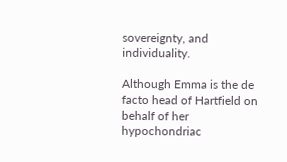sovereignty, and individuality.

Although Emma is the de facto head of Hartfield on behalf of her hypochondriac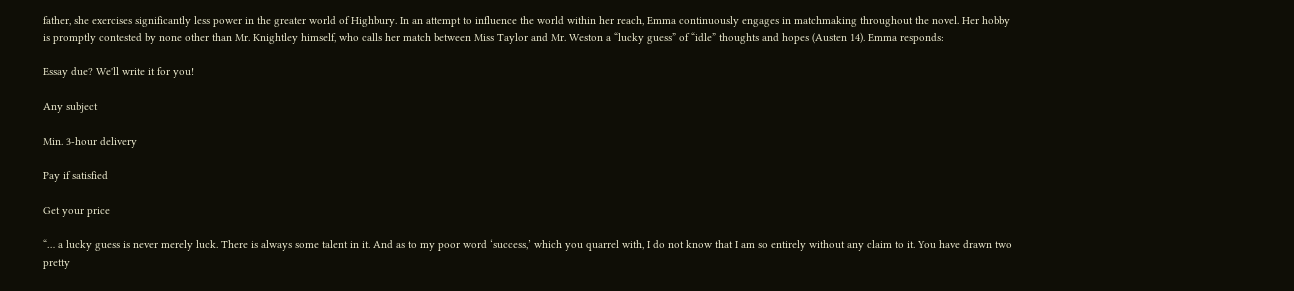father, she exercises significantly less power in the greater world of Highbury. In an attempt to influence the world within her reach, Emma continuously engages in matchmaking throughout the novel. Her hobby is promptly contested by none other than Mr. Knightley himself, who calls her match between Miss Taylor and Mr. Weston a “lucky guess” of “idle” thoughts and hopes (Austen 14). Emma responds:

Essay due? We'll write it for you!

Any subject

Min. 3-hour delivery

Pay if satisfied

Get your price

“… a lucky guess is never merely luck. There is always some talent in it. And as to my poor word ‘success,’ which you quarrel with, I do not know that I am so entirely without any claim to it. You have drawn two pretty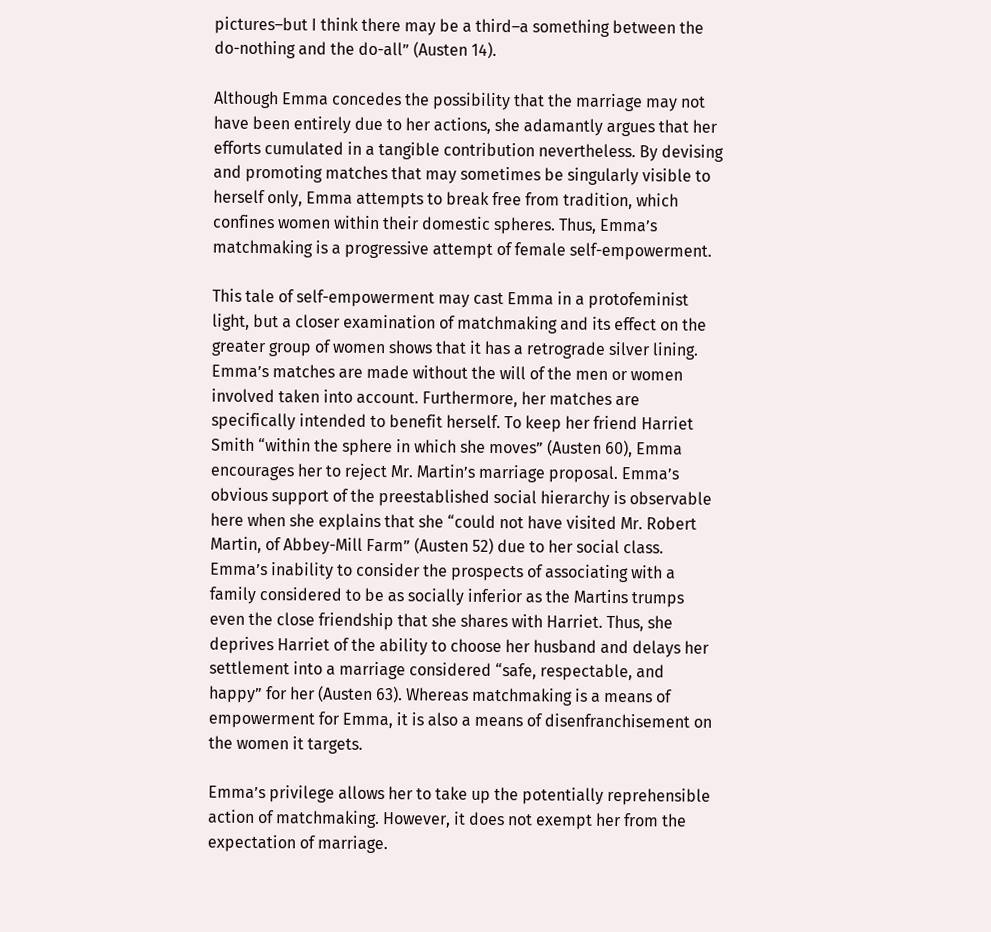pictures–but I think there may be a third–a something between the do-nothing and the do-all” (Austen 14).

Although Emma concedes the possibility that the marriage may not have been entirely due to her actions, she adamantly argues that her efforts cumulated in a tangible contribution nevertheless. By devising and promoting matches that may sometimes be singularly visible to herself only, Emma attempts to break free from tradition, which confines women within their domestic spheres. Thus, Emma’s matchmaking is a progressive attempt of female self-empowerment.

This tale of self-empowerment may cast Emma in a protofeminist light, but a closer examination of matchmaking and its effect on the greater group of women shows that it has a retrograde silver lining. Emma’s matches are made without the will of the men or women involved taken into account. Furthermore, her matches are specifically intended to benefit herself. To keep her friend Harriet Smith “within the sphere in which she moves” (Austen 60), Emma encourages her to reject Mr. Martin’s marriage proposal. Emma’s obvious support of the preestablished social hierarchy is observable here when she explains that she “could not have visited Mr. Robert Martin, of Abbey-Mill Farm” (Austen 52) due to her social class. Emma’s inability to consider the prospects of associating with a family considered to be as socially inferior as the Martins trumps even the close friendship that she shares with Harriet. Thus, she deprives Harriet of the ability to choose her husband and delays her settlement into a marriage considered “safe, respectable, and happy” for her (Austen 63). Whereas matchmaking is a means of empowerment for Emma, it is also a means of disenfranchisement on the women it targets.

Emma’s privilege allows her to take up the potentially reprehensible action of matchmaking. However, it does not exempt her from the expectation of marriage.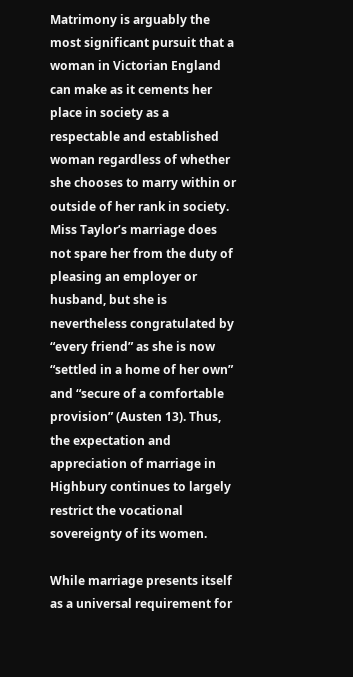Matrimony is arguably the most significant pursuit that a woman in Victorian England can make as it cements her place in society as a respectable and established woman regardless of whether she chooses to marry within or outside of her rank in society. Miss Taylor’s marriage does not spare her from the duty of pleasing an employer or husband, but she is nevertheless congratulated by “every friend” as she is now “settled in a home of her own” and “secure of a comfortable provision” (Austen 13). Thus, the expectation and appreciation of marriage in Highbury continues to largely restrict the vocational sovereignty of its women.

While marriage presents itself as a universal requirement for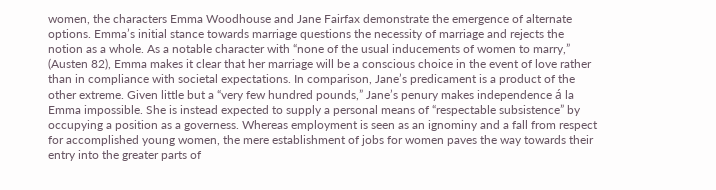women, the characters Emma Woodhouse and Jane Fairfax demonstrate the emergence of alternate options. Emma’s initial stance towards marriage questions the necessity of marriage and rejects the notion as a whole. As a notable character with “none of the usual inducements of women to marry,” (Austen 82), Emma makes it clear that her marriage will be a conscious choice in the event of love rather than in compliance with societal expectations. In comparison, Jane’s predicament is a product of the other extreme. Given little but a “very few hundred pounds,” Jane’s penury makes independence á la Emma impossible. She is instead expected to supply a personal means of “respectable subsistence” by occupying a position as a governess. Whereas employment is seen as an ignominy and a fall from respect for accomplished young women, the mere establishment of jobs for women paves the way towards their entry into the greater parts of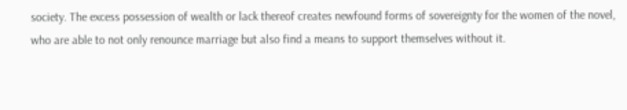society. The excess possession of wealth or lack thereof creates newfound forms of sovereignty for the women of the novel, who are able to not only renounce marriage but also find a means to support themselves without it.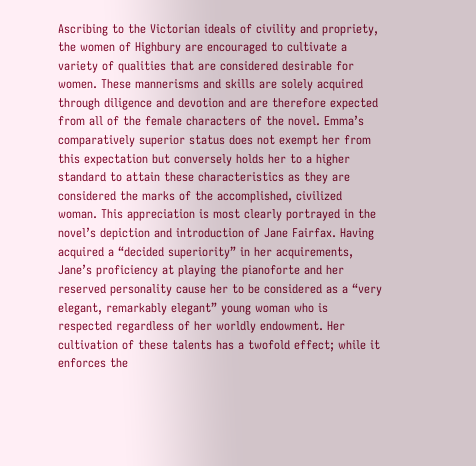Ascribing to the Victorian ideals of civility and propriety, the women of Highbury are encouraged to cultivate a variety of qualities that are considered desirable for women. These mannerisms and skills are solely acquired through diligence and devotion and are therefore expected from all of the female characters of the novel. Emma’s comparatively superior status does not exempt her from this expectation but conversely holds her to a higher standard to attain these characteristics as they are considered the marks of the accomplished, civilized woman. This appreciation is most clearly portrayed in the novel’s depiction and introduction of Jane Fairfax. Having acquired a “decided superiority” in her acquirements, Jane’s proficiency at playing the pianoforte and her reserved personality cause her to be considered as a “very elegant, remarkably elegant” young woman who is respected regardless of her worldly endowment. Her cultivation of these talents has a twofold effect; while it enforces the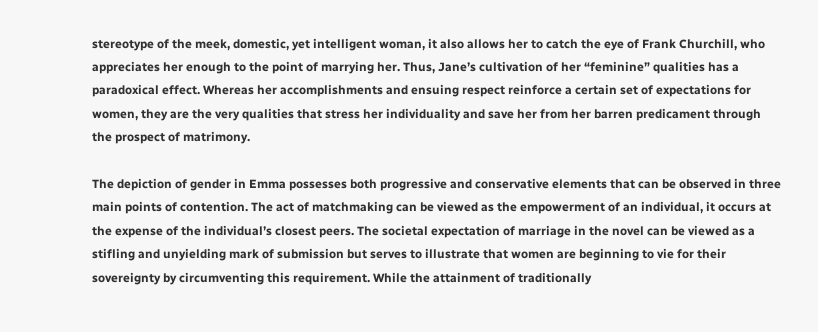stereotype of the meek, domestic, yet intelligent woman, it also allows her to catch the eye of Frank Churchill, who appreciates her enough to the point of marrying her. Thus, Jane’s cultivation of her “feminine” qualities has a paradoxical effect. Whereas her accomplishments and ensuing respect reinforce a certain set of expectations for women, they are the very qualities that stress her individuality and save her from her barren predicament through the prospect of matrimony.

The depiction of gender in Emma possesses both progressive and conservative elements that can be observed in three main points of contention. The act of matchmaking can be viewed as the empowerment of an individual, it occurs at the expense of the individual’s closest peers. The societal expectation of marriage in the novel can be viewed as a stifling and unyielding mark of submission but serves to illustrate that women are beginning to vie for their sovereignty by circumventing this requirement. While the attainment of traditionally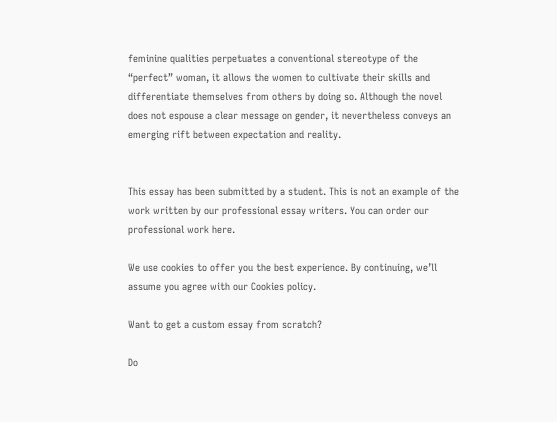feminine qualities perpetuates a conventional stereotype of the “perfect” woman, it allows the women to cultivate their skills and differentiate themselves from others by doing so. Although the novel does not espouse a clear message on gender, it nevertheless conveys an emerging rift between expectation and reality.


This essay has been submitted by a student. This is not an example of the work written by our professional essay writers. You can order our professional work here.

We use cookies to offer you the best experience. By continuing, we’ll assume you agree with our Cookies policy.

Want to get a custom essay from scratch?

Do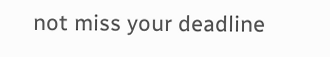not miss your deadline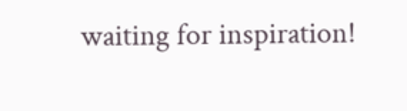waiting for inspiration!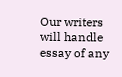Our writers will handle essay of any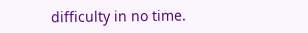difficulty in no time.